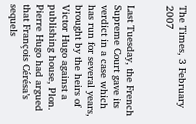The Times, 3 February 2007


Last Tuesday, the French Supreme Court gave its verdict in a case which has run for several years, brought by the heirs of Victor Hugo against a publishing house, Plon. Pierre Hugo had argued that François Cérésa’s sequels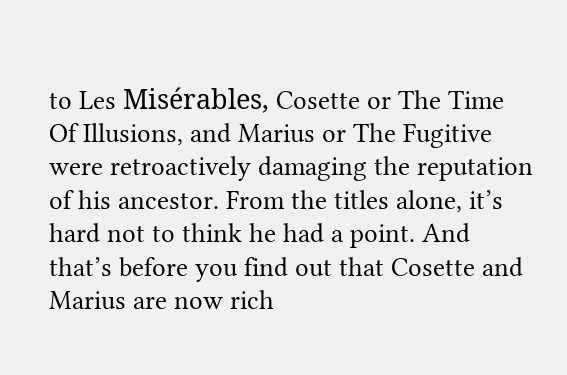to Les Misérables, Cosette or The Time Of Illusions, and Marius or The Fugitive were retroactively damaging the reputation of his ancestor. From the titles alone, it’s hard not to think he had a point. And that’s before you find out that Cosette and Marius are now rich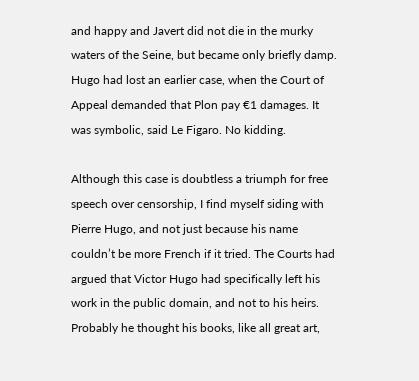and happy and Javert did not die in the murky waters of the Seine, but became only briefly damp. Hugo had lost an earlier case, when the Court of Appeal demanded that Plon pay €1 damages. It was symbolic, said Le Figaro. No kidding.

Although this case is doubtless a triumph for free speech over censorship, I find myself siding with Pierre Hugo, and not just because his name couldn’t be more French if it tried. The Courts had argued that Victor Hugo had specifically left his work in the public domain, and not to his heirs. Probably he thought his books, like all great art,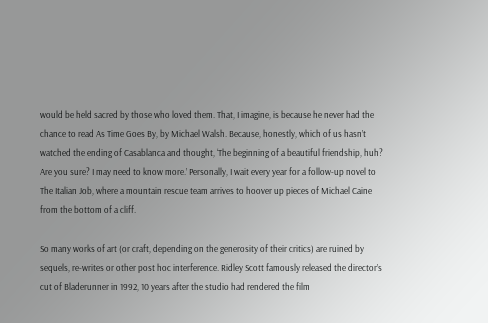would be held sacred by those who loved them. That, I imagine, is because he never had the chance to read As Time Goes By, by Michael Walsh. Because, honestly, which of us hasn’t watched the ending of Casablanca and thought, ‘The beginning of a beautiful friendship, huh? Are you sure? I may need to know more.’ Personally, I wait every year for a follow-up novel to The Italian Job, where a mountain rescue team arrives to hoover up pieces of Michael Caine from the bottom of a cliff.

So many works of art (or craft, depending on the generosity of their critics) are ruined by sequels, re-writes or other post hoc interference. Ridley Scott famously released the director’s cut of Bladerunner in 1992, 10 years after the studio had rendered the film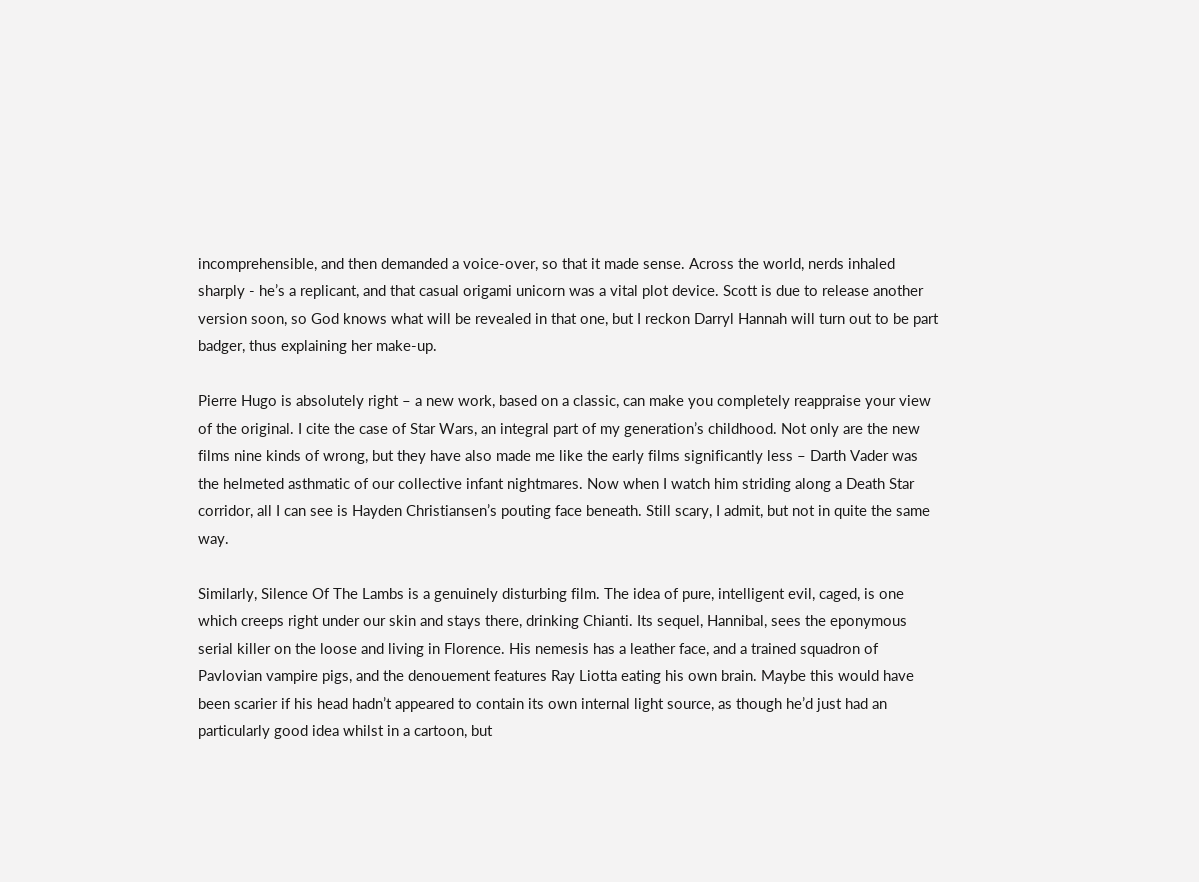incomprehensible, and then demanded a voice-over, so that it made sense. Across the world, nerds inhaled sharply - he’s a replicant, and that casual origami unicorn was a vital plot device. Scott is due to release another version soon, so God knows what will be revealed in that one, but I reckon Darryl Hannah will turn out to be part badger, thus explaining her make-up.

Pierre Hugo is absolutely right – a new work, based on a classic, can make you completely reappraise your view of the original. I cite the case of Star Wars, an integral part of my generation’s childhood. Not only are the new films nine kinds of wrong, but they have also made me like the early films significantly less – Darth Vader was the helmeted asthmatic of our collective infant nightmares. Now when I watch him striding along a Death Star corridor, all I can see is Hayden Christiansen’s pouting face beneath. Still scary, I admit, but not in quite the same way.

Similarly, Silence Of The Lambs is a genuinely disturbing film. The idea of pure, intelligent evil, caged, is one which creeps right under our skin and stays there, drinking Chianti. Its sequel, Hannibal, sees the eponymous serial killer on the loose and living in Florence. His nemesis has a leather face, and a trained squadron of Pavlovian vampire pigs, and the denouement features Ray Liotta eating his own brain. Maybe this would have been scarier if his head hadn’t appeared to contain its own internal light source, as though he’d just had an particularly good idea whilst in a cartoon, but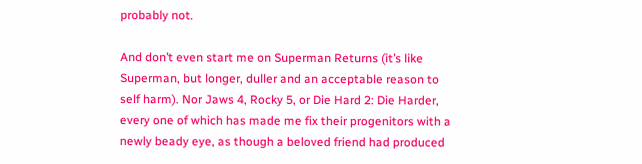probably not.

And don’t even start me on Superman Returns (it’s like Superman, but longer, duller and an acceptable reason to self harm). Nor Jaws 4, Rocky 5, or Die Hard 2: Die Harder, every one of which has made me fix their progenitors with a newly beady eye, as though a beloved friend had produced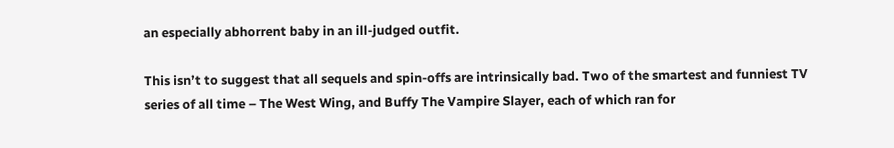an especially abhorrent baby in an ill-judged outfit.

This isn’t to suggest that all sequels and spin-offs are intrinsically bad. Two of the smartest and funniest TV series of all time – The West Wing, and Buffy The Vampire Slayer, each of which ran for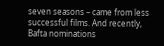seven seasons – came from less successful films. And recently, Bafta nominations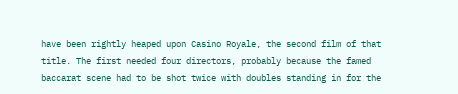have been rightly heaped upon Casino Royale, the second film of that title. The first needed four directors, probably because the famed baccarat scene had to be shot twice with doubles standing in for the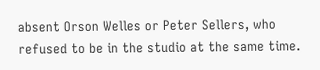absent Orson Welles or Peter Sellers, who refused to be in the studio at the same time.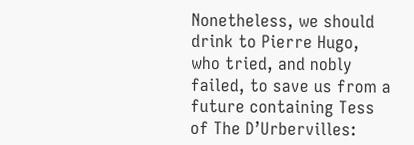Nonetheless, we should drink to Pierre Hugo, who tried, and nobly failed, to save us from a future containing Tess of The D’Urbervilles: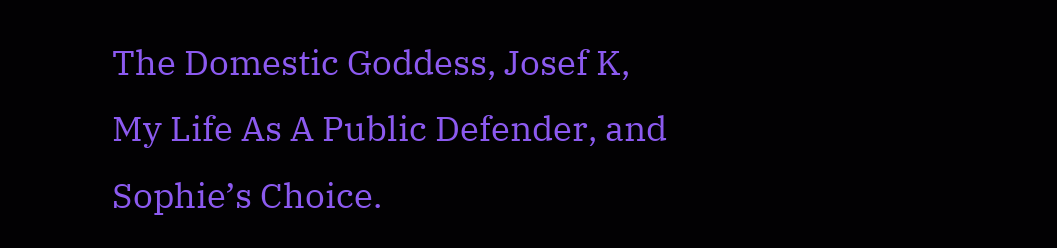The Domestic Goddess, Josef K, My Life As A Public Defender, and Sophie’s Choice.